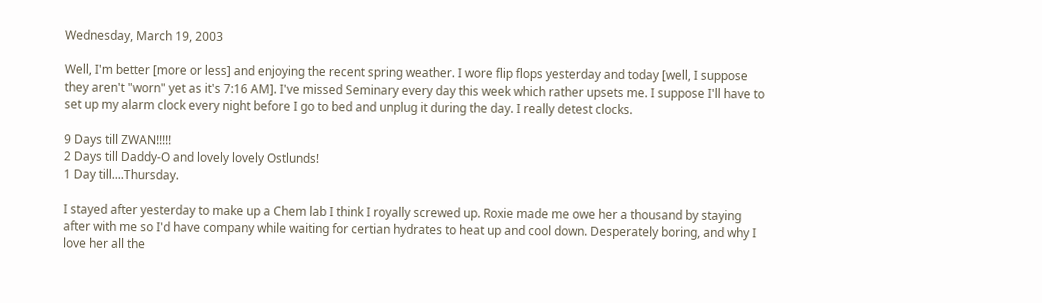Wednesday, March 19, 2003

Well, I'm better [more or less] and enjoying the recent spring weather. I wore flip flops yesterday and today [well, I suppose they aren't "worn" yet as it's 7:16 AM]. I've missed Seminary every day this week which rather upsets me. I suppose I'll have to set up my alarm clock every night before I go to bed and unplug it during the day. I really detest clocks.

9 Days till ZWAN!!!!!
2 Days till Daddy-O and lovely lovely Ostlunds!
1 Day till....Thursday.

I stayed after yesterday to make up a Chem lab I think I royally screwed up. Roxie made me owe her a thousand by staying after with me so I'd have company while waiting for certian hydrates to heat up and cool down. Desperately boring, and why I love her all the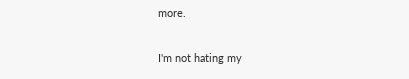more.

I'm not hating my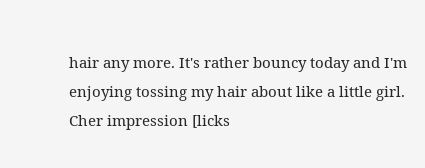hair any more. It's rather bouncy today and I'm enjoying tossing my hair about like a little girl.
Cher impression [licks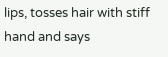lips, tosses hair with stiff hand and says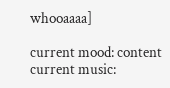whooaaaa]

current mood: content
current music: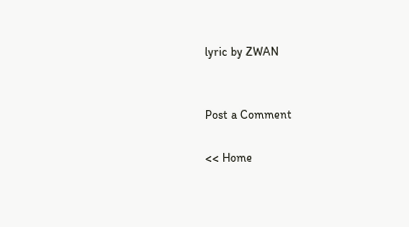lyric by ZWAN


Post a Comment

<< Home